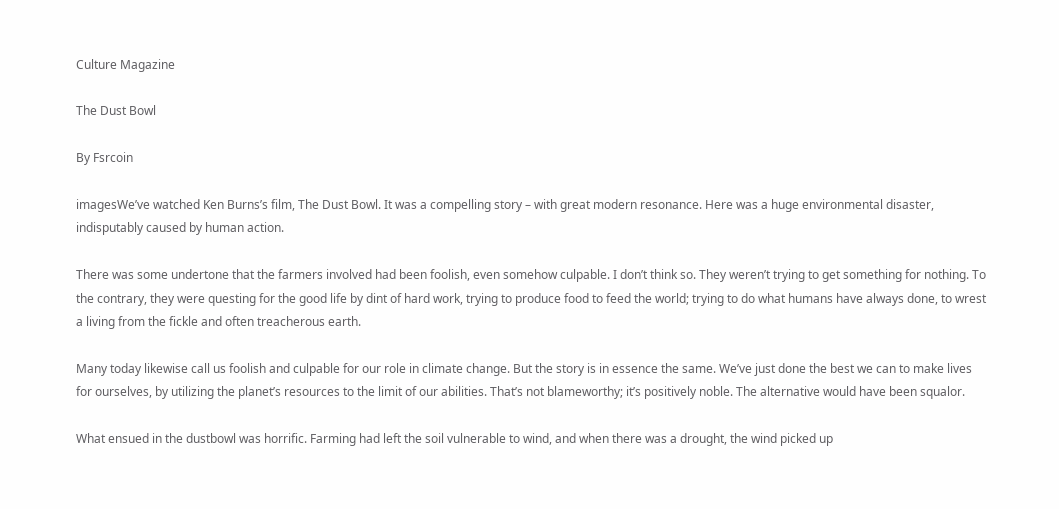Culture Magazine

The Dust Bowl

By Fsrcoin

imagesWe’ve watched Ken Burns’s film, The Dust Bowl. It was a compelling story – with great modern resonance. Here was a huge environmental disaster, indisputably caused by human action.

There was some undertone that the farmers involved had been foolish, even somehow culpable. I don’t think so. They weren’t trying to get something for nothing. To the contrary, they were questing for the good life by dint of hard work, trying to produce food to feed the world; trying to do what humans have always done, to wrest a living from the fickle and often treacherous earth.

Many today likewise call us foolish and culpable for our role in climate change. But the story is in essence the same. We’ve just done the best we can to make lives for ourselves, by utilizing the planet’s resources to the limit of our abilities. That’s not blameworthy; it’s positively noble. The alternative would have been squalor.

What ensued in the dustbowl was horrific. Farming had left the soil vulnerable to wind, and when there was a drought, the wind picked up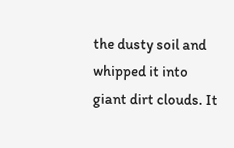the dusty soil and whipped it into giant dirt clouds. It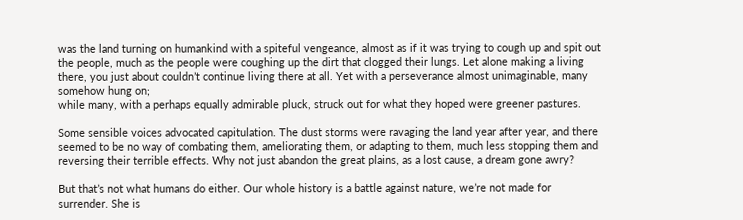was the land turning on humankind with a spiteful vengeance, almost as if it was trying to cough up and spit out the people, much as the people were coughing up the dirt that clogged their lungs. Let alone making a living there, you just about couldn’t continue living there at all. Yet with a perseverance almost unimaginable, many somehow hung on;
while many, with a perhaps equally admirable pluck, struck out for what they hoped were greener pastures.

Some sensible voices advocated capitulation. The dust storms were ravaging the land year after year, and there seemed to be no way of combating them, ameliorating them, or adapting to them, much less stopping them and reversing their terrible effects. Why not just abandon the great plains, as a lost cause, a dream gone awry?

But that’s not what humans do either. Our whole history is a battle against nature, we’re not made for surrender. She is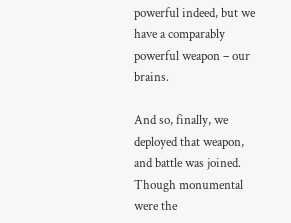powerful indeed, but we have a comparably powerful weapon – our brains.

And so, finally, we deployed that weapon, and battle was joined. Though monumental were the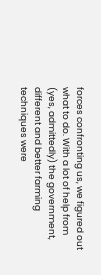forces confronting us, we figured out what to do. With a lot of help from (yes, admittedly) the government, different and better farming techniques were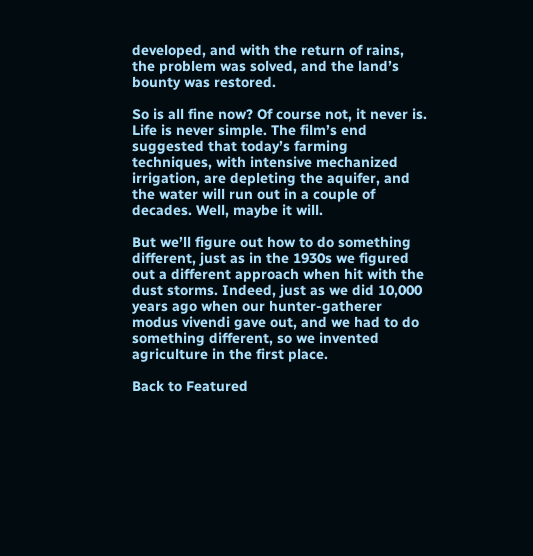developed, and with the return of rains, the problem was solved, and the land’s bounty was restored.

So is all fine now? Of course not, it never is. Life is never simple. The film’s end suggested that today’s farming techniques, with intensive mechanized irrigation, are depleting the aquifer, and the water will run out in a couple of decades. Well, maybe it will.

But we’ll figure out how to do something different, just as in the 1930s we figured out a different approach when hit with the dust storms. Indeed, just as we did 10,000 years ago when our hunter-gatherer modus vivendi gave out, and we had to do something different, so we invented agriculture in the first place.

Back to Featured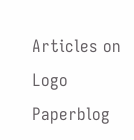Articles on Logo Paperblog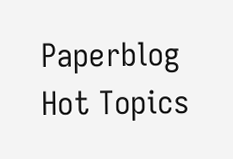Paperblog Hot Topics